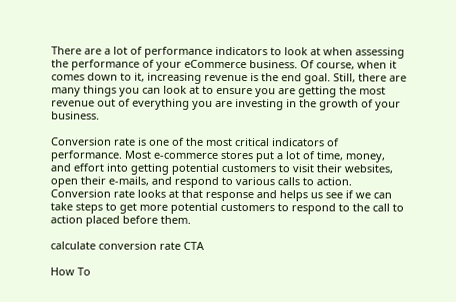There are a lot of performance indicators to look at when assessing the performance of your eCommerce business. Of course, when it comes down to it, increasing revenue is the end goal. Still, there are many things you can look at to ensure you are getting the most revenue out of everything you are investing in the growth of your business.

Conversion rate is one of the most critical indicators of performance. Most e-commerce stores put a lot of time, money, and effort into getting potential customers to visit their websites, open their e-mails, and respond to various calls to action. Conversion rate looks at that response and helps us see if we can take steps to get more potential customers to respond to the call to action placed before them.

calculate conversion rate CTA

How To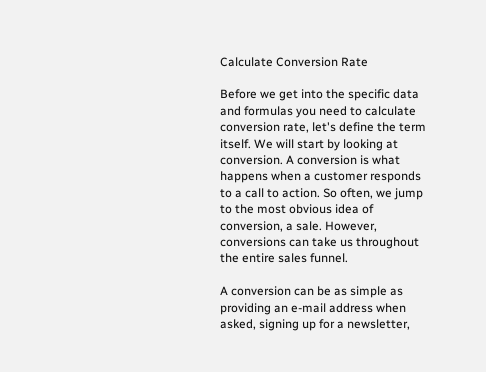Calculate Conversion Rate

Before we get into the specific data and formulas you need to calculate conversion rate, let's define the term itself. We will start by looking at conversion. A conversion is what happens when a customer responds to a call to action. So often, we jump to the most obvious idea of conversion, a sale. However, conversions can take us throughout the entire sales funnel.

A conversion can be as simple as providing an e-mail address when asked, signing up for a newsletter,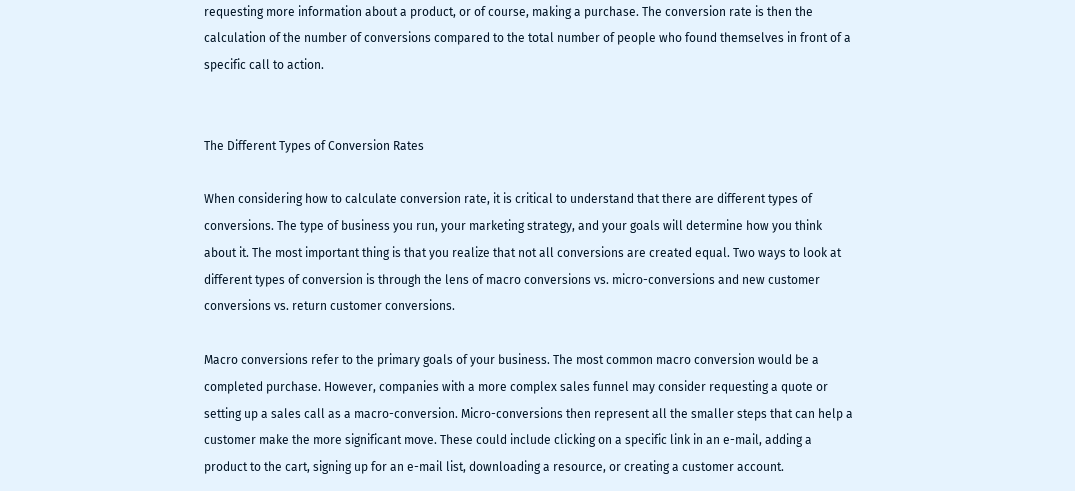requesting more information about a product, or of course, making a purchase. The conversion rate is then the calculation of the number of conversions compared to the total number of people who found themselves in front of a specific call to action.


The Different Types of Conversion Rates

When considering how to calculate conversion rate, it is critical to understand that there are different types of conversions. The type of business you run, your marketing strategy, and your goals will determine how you think about it. The most important thing is that you realize that not all conversions are created equal. Two ways to look at different types of conversion is through the lens of macro conversions vs. micro-conversions and new customer conversions vs. return customer conversions.

Macro conversions refer to the primary goals of your business. The most common macro conversion would be a completed purchase. However, companies with a more complex sales funnel may consider requesting a quote or setting up a sales call as a macro-conversion. Micro-conversions then represent all the smaller steps that can help a customer make the more significant move. These could include clicking on a specific link in an e-mail, adding a product to the cart, signing up for an e-mail list, downloading a resource, or creating a customer account.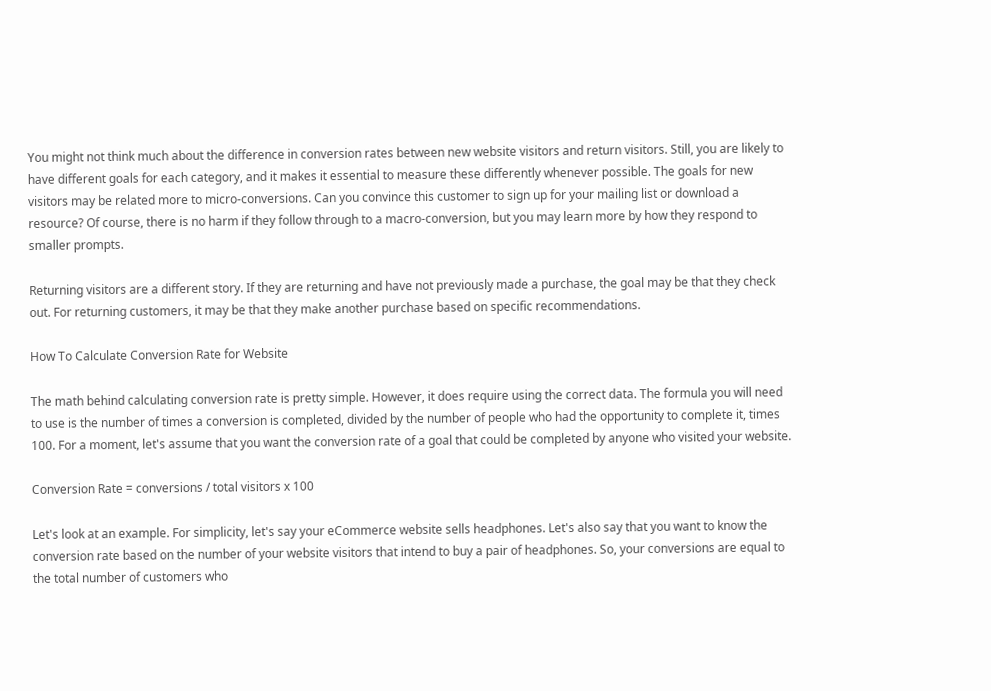You might not think much about the difference in conversion rates between new website visitors and return visitors. Still, you are likely to have different goals for each category, and it makes it essential to measure these differently whenever possible. The goals for new visitors may be related more to micro-conversions. Can you convince this customer to sign up for your mailing list or download a resource? Of course, there is no harm if they follow through to a macro-conversion, but you may learn more by how they respond to smaller prompts.

Returning visitors are a different story. If they are returning and have not previously made a purchase, the goal may be that they check out. For returning customers, it may be that they make another purchase based on specific recommendations.

How To Calculate Conversion Rate for Website

The math behind calculating conversion rate is pretty simple. However, it does require using the correct data. The formula you will need to use is the number of times a conversion is completed, divided by the number of people who had the opportunity to complete it, times 100. For a moment, let's assume that you want the conversion rate of a goal that could be completed by anyone who visited your website.

Conversion Rate = conversions / total visitors x 100

Let's look at an example. For simplicity, let's say your eCommerce website sells headphones. Let's also say that you want to know the conversion rate based on the number of your website visitors that intend to buy a pair of headphones. So, your conversions are equal to the total number of customers who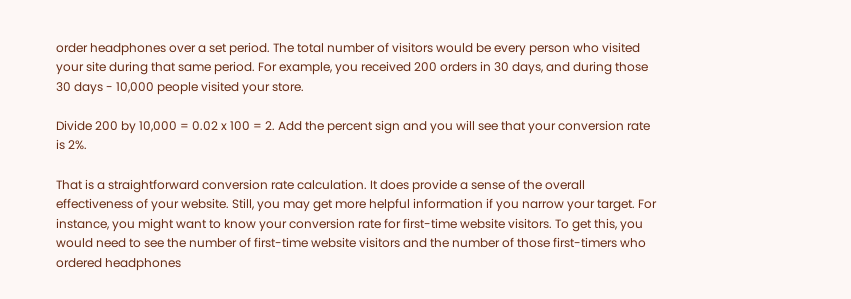order headphones over a set period. The total number of visitors would be every person who visited your site during that same period. For example, you received 200 orders in 30 days, and during those 30 days - 10,000 people visited your store.

Divide 200 by 10,000 = 0.02 x 100 = 2. Add the percent sign and you will see that your conversion rate is 2%.

That is a straightforward conversion rate calculation. It does provide a sense of the overall effectiveness of your website. Still, you may get more helpful information if you narrow your target. For instance, you might want to know your conversion rate for first-time website visitors. To get this, you would need to see the number of first-time website visitors and the number of those first-timers who ordered headphones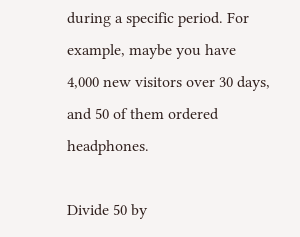during a specific period. For example, maybe you have 4,000 new visitors over 30 days, and 50 of them ordered headphones.

Divide 50 by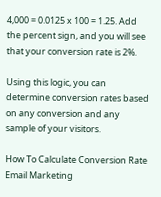4,000 = 0.0125 x 100 = 1.25. Add the percent sign, and you will see that your conversion rate is 2%.

Using this logic, you can determine conversion rates based on any conversion and any sample of your visitors.

How To Calculate Conversion Rate Email Marketing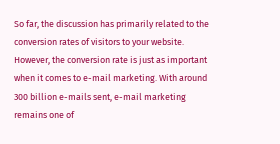So far, the discussion has primarily related to the conversion rates of visitors to your website. However, the conversion rate is just as important when it comes to e-mail marketing. With around 300 billion e-mails sent, e-mail marketing remains one of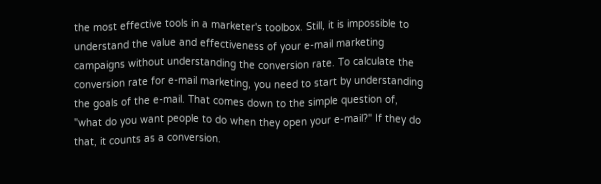the most effective tools in a marketer's toolbox. Still, it is impossible to understand the value and effectiveness of your e-mail marketing campaigns without understanding the conversion rate. To calculate the conversion rate for e-mail marketing, you need to start by understanding the goals of the e-mail. That comes down to the simple question of, "what do you want people to do when they open your e-mail?" If they do that, it counts as a conversion.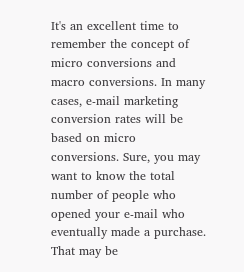It's an excellent time to remember the concept of micro conversions and macro conversions. In many cases, e-mail marketing conversion rates will be based on micro conversions. Sure, you may want to know the total number of people who opened your e-mail who eventually made a purchase. That may be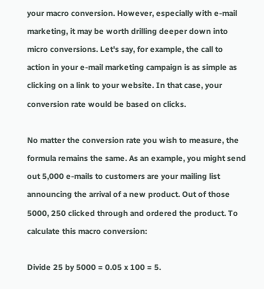your macro conversion. However, especially with e-mail marketing, it may be worth drilling deeper down into micro conversions. Let's say, for example, the call to action in your e-mail marketing campaign is as simple as clicking on a link to your website. In that case, your conversion rate would be based on clicks.

No matter the conversion rate you wish to measure, the formula remains the same. As an example, you might send out 5,000 e-mails to customers are your mailing list announcing the arrival of a new product. Out of those 5000, 250 clicked through and ordered the product. To calculate this macro conversion:

Divide 25 by 5000 = 0.05 x 100 = 5.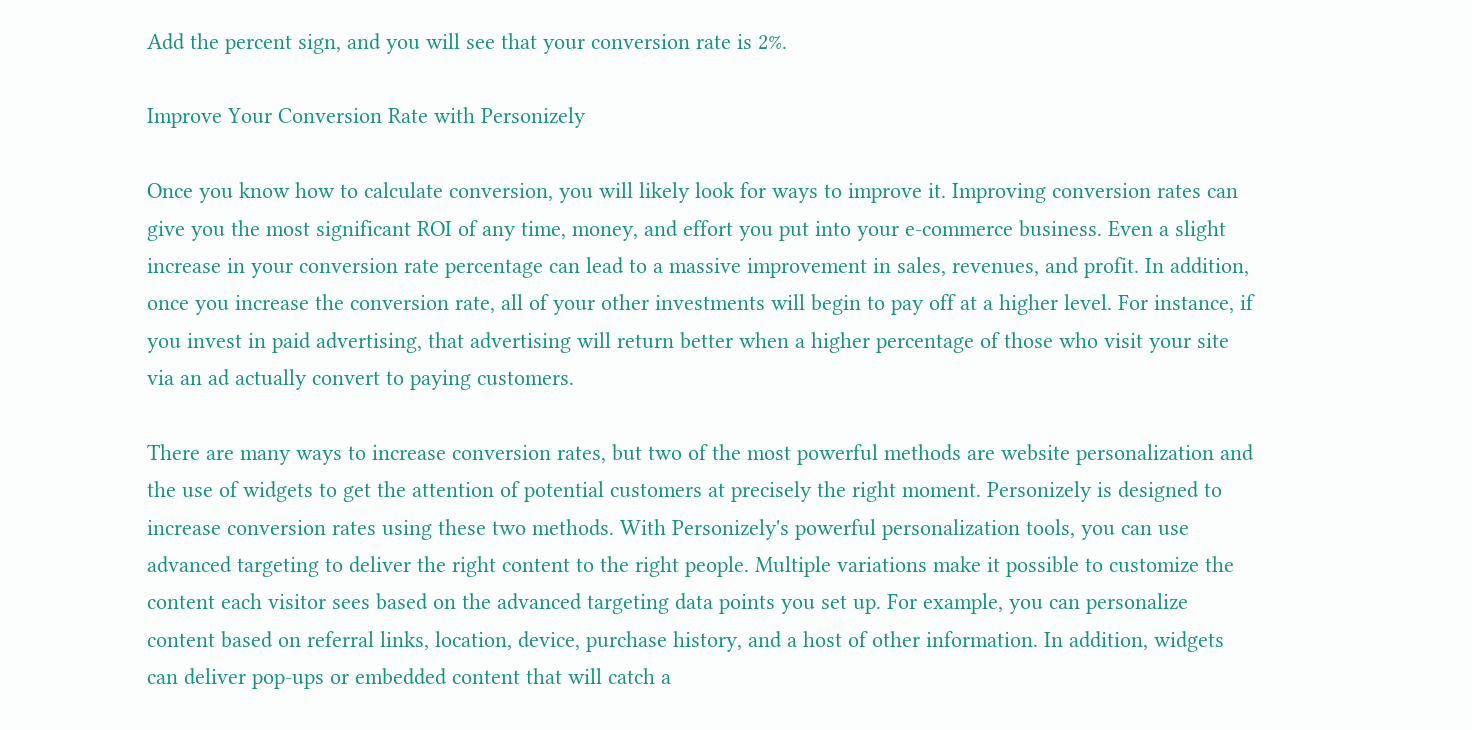Add the percent sign, and you will see that your conversion rate is 2%.

Improve Your Conversion Rate with Personizely

Once you know how to calculate conversion, you will likely look for ways to improve it. Improving conversion rates can give you the most significant ROI of any time, money, and effort you put into your e-commerce business. Even a slight increase in your conversion rate percentage can lead to a massive improvement in sales, revenues, and profit. In addition, once you increase the conversion rate, all of your other investments will begin to pay off at a higher level. For instance, if you invest in paid advertising, that advertising will return better when a higher percentage of those who visit your site via an ad actually convert to paying customers.

There are many ways to increase conversion rates, but two of the most powerful methods are website personalization and the use of widgets to get the attention of potential customers at precisely the right moment. Personizely is designed to increase conversion rates using these two methods. With Personizely's powerful personalization tools, you can use advanced targeting to deliver the right content to the right people. Multiple variations make it possible to customize the content each visitor sees based on the advanced targeting data points you set up. For example, you can personalize content based on referral links, location, device, purchase history, and a host of other information. In addition, widgets can deliver pop-ups or embedded content that will catch a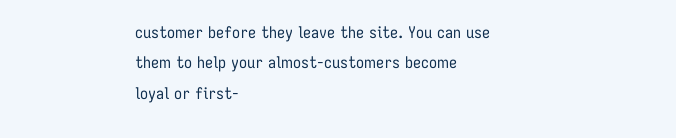customer before they leave the site. You can use them to help your almost-customers become loyal or first-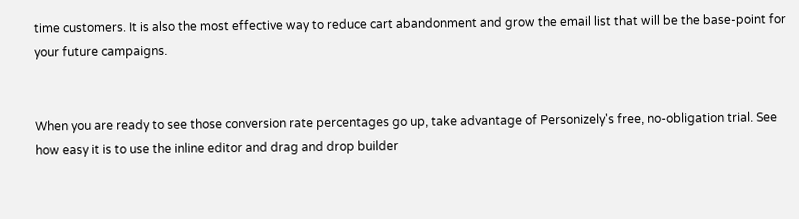time customers. It is also the most effective way to reduce cart abandonment and grow the email list that will be the base-point for your future campaigns.


When you are ready to see those conversion rate percentages go up, take advantage of Personizely's free, no-obligation trial. See how easy it is to use the inline editor and drag and drop builder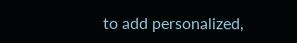to add personalized,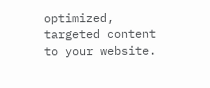optimized, targeted content to your website.